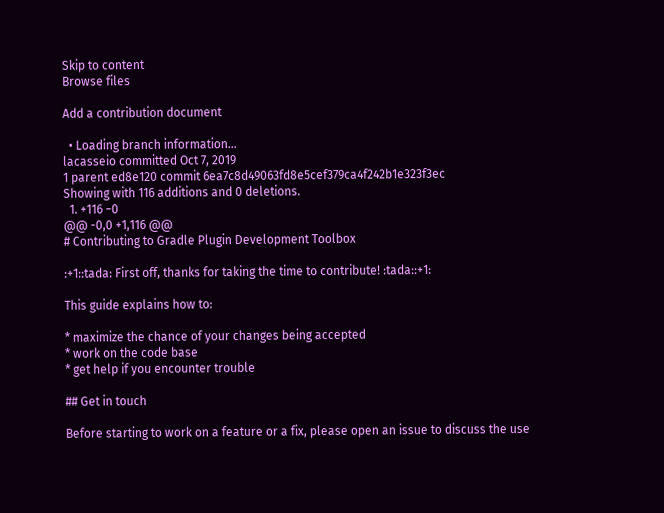Skip to content
Browse files

Add a contribution document

  • Loading branch information...
lacasseio committed Oct 7, 2019
1 parent ed8e120 commit 6ea7c8d49063fd8e5cef379ca4f242b1e323f3ec
Showing with 116 additions and 0 deletions.
  1. +116 −0
@@ -0,0 +1,116 @@
# Contributing to Gradle Plugin Development Toolbox

:+1::tada: First off, thanks for taking the time to contribute! :tada::+1:

This guide explains how to:

* maximize the chance of your changes being accepted
* work on the code base
* get help if you encounter trouble

## Get in touch

Before starting to work on a feature or a fix, please open an issue to discuss the use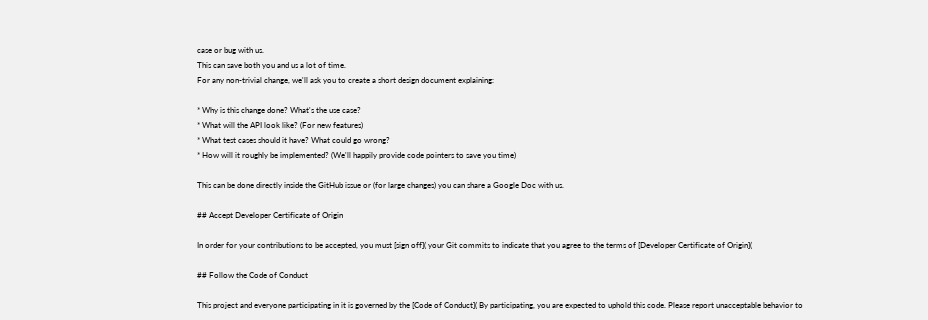case or bug with us.
This can save both you and us a lot of time.
For any non-trivial change, we'll ask you to create a short design document explaining:

* Why is this change done? What's the use case?
* What will the API look like? (For new features)
* What test cases should it have? What could go wrong?
* How will it roughly be implemented? (We'll happily provide code pointers to save you time)

This can be done directly inside the GitHub issue or (for large changes) you can share a Google Doc with us.

## Accept Developer Certificate of Origin

In order for your contributions to be accepted, you must [sign off]( your Git commits to indicate that you agree to the terms of [Developer Certificate of Origin](

## Follow the Code of Conduct

This project and everyone participating in it is governed by the [Code of Conduct]( By participating, you are expected to uphold this code. Please report unacceptable behavior to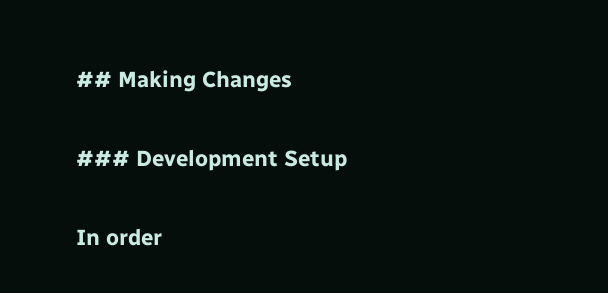## Making Changes

### Development Setup

In order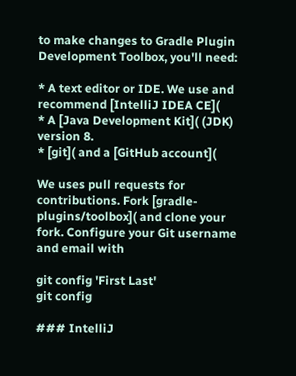to make changes to Gradle Plugin Development Toolbox, you'll need:

* A text editor or IDE. We use and recommend [IntelliJ IDEA CE](
* A [Java Development Kit]( (JDK) version 8.
* [git]( and a [GitHub account](

We uses pull requests for contributions. Fork [gradle-plugins/toolbox]( and clone your fork. Configure your Git username and email with

git config 'First Last'
git config

### IntelliJ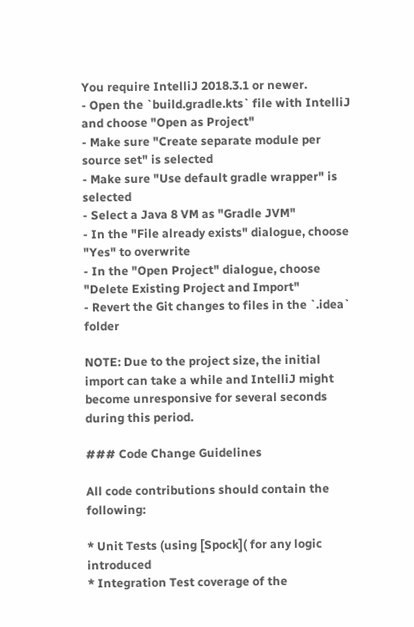You require IntelliJ 2018.3.1 or newer.
- Open the `build.gradle.kts` file with IntelliJ and choose "Open as Project"
- Make sure "Create separate module per source set" is selected
- Make sure "Use default gradle wrapper" is selected
- Select a Java 8 VM as "Gradle JVM"
- In the "File already exists" dialogue, choose "Yes" to overwrite
- In the "Open Project" dialogue, choose "Delete Existing Project and Import"
- Revert the Git changes to files in the `.idea` folder

NOTE: Due to the project size, the initial import can take a while and IntelliJ might become unresponsive for several seconds during this period.

### Code Change Guidelines

All code contributions should contain the following:

* Unit Tests (using [Spock]( for any logic introduced
* Integration Test coverage of the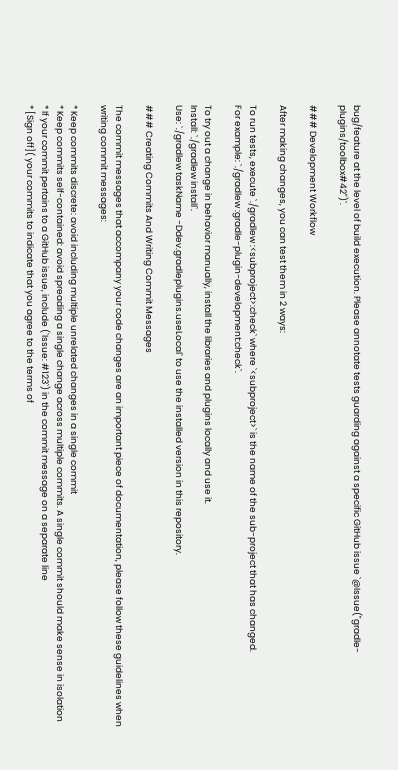bug/feature at the level of build execution. Please annotate tests guarding against a specific GitHub issue `@Issue("gradle-plugins/toolbox#42")`.

### Development Workflow

After making changes, you can test them in 2 ways:

To run tests, execute `./gradlew :<subproject>:check` where `<subproject>` is the name of the sub-project that has changed.
For example: `./gradlew :gradle-plugin-development:check`.

To try out a change in behavior manually, install the libraries and plugins locally and use it.
Install: `./gradlew install`.
Use: `./gradlew taskName -Ddev.gradleplugins.useLocal` to use the installed version in this repository.

### Creating Commits And Writing Commit Messages

The commit messages that accompany your code changes are an important piece of documentation, please follow these guidelines when writing commit messages:

* Keep commits discrete: avoid including multiple unrelated changes in a single commit
* Keep commits self-contained: avoid spreading a single change across multiple commits. A single commit should make sense in isolation
* If your commit pertains to a GitHub issue, include (`Issue: #123`) in the commit message on a separate line
* [Sign off]( your commits to indicate that you agree to the terms of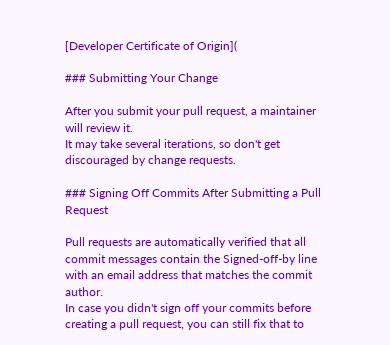[Developer Certificate of Origin](

### Submitting Your Change

After you submit your pull request, a maintainer will review it.
It may take several iterations, so don't get discouraged by change requests.

### Signing Off Commits After Submitting a Pull Request

Pull requests are automatically verified that all commit messages contain the Signed-off-by line with an email address that matches the commit author.
In case you didn't sign off your commits before creating a pull request, you can still fix that to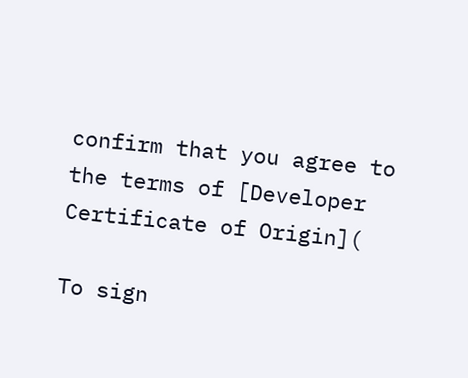confirm that you agree to the terms of [Developer Certificate of Origin](

To sign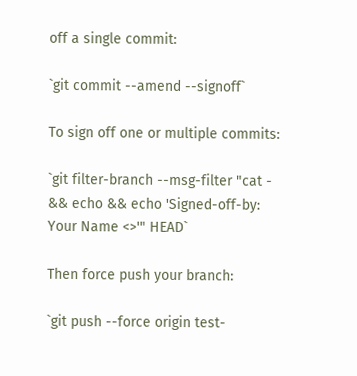off a single commit:

`git commit --amend --signoff`

To sign off one or multiple commits:

`git filter-branch --msg-filter "cat - && echo && echo 'Signed-off-by: Your Name <>'" HEAD`

Then force push your branch:

`git push --force origin test-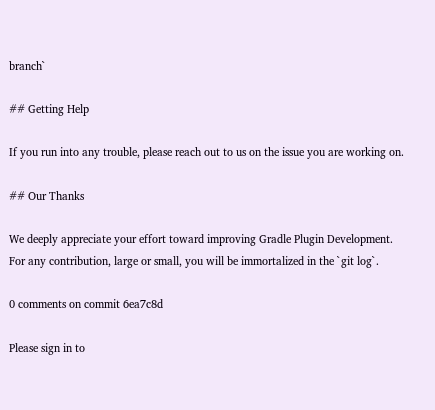branch`

## Getting Help

If you run into any trouble, please reach out to us on the issue you are working on.

## Our Thanks

We deeply appreciate your effort toward improving Gradle Plugin Development.
For any contribution, large or small, you will be immortalized in the `git log`.

0 comments on commit 6ea7c8d

Please sign in to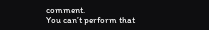comment.
You can’t perform that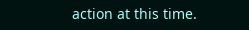action at this time.